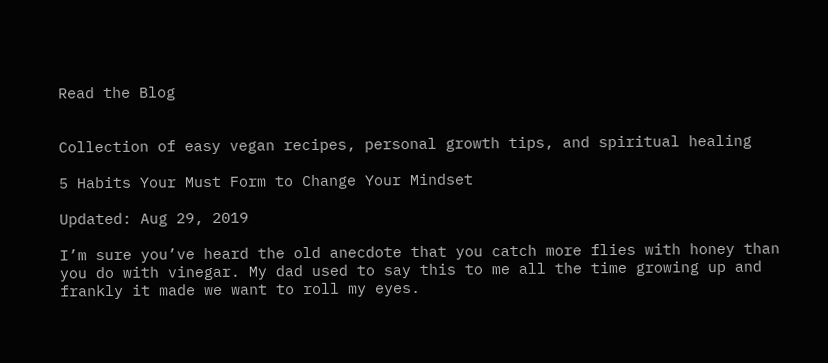Read the Blog


Collection of easy vegan recipes, personal growth tips, and spiritual healing

5 Habits Your Must Form to Change Your Mindset

Updated: Aug 29, 2019

I’m sure you’ve heard the old anecdote that you catch more flies with honey than you do with vinegar. My dad used to say this to me all the time growing up and frankly it made we want to roll my eyes.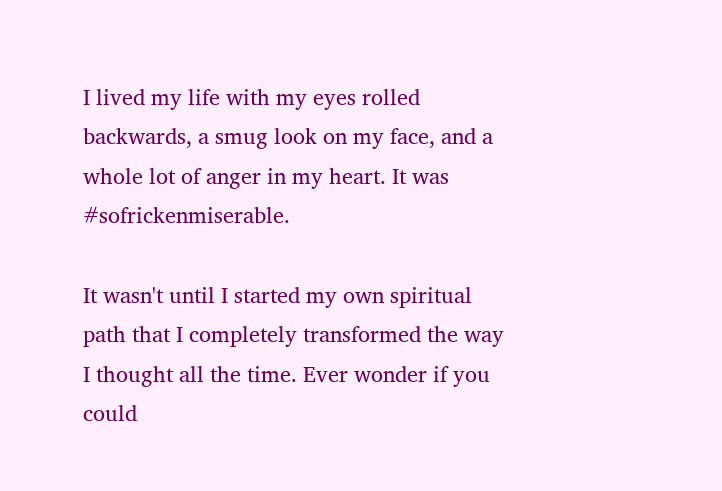I lived my life with my eyes rolled backwards, a smug look on my face, and a whole lot of anger in my heart. It was #sofrickenmiserable.

It wasn't until I started my own spiritual path that I completely transformed the way I thought all the time. Ever wonder if you could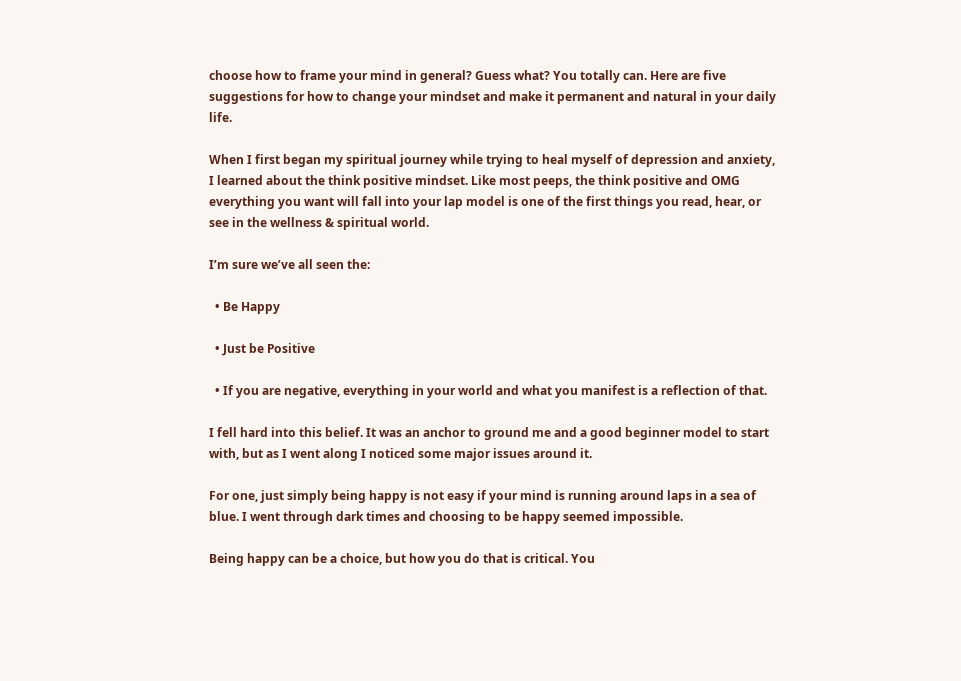choose how to frame your mind in general? Guess what? You totally can. Here are five suggestions for how to change your mindset and make it permanent and natural in your daily life.

When I first began my spiritual journey while trying to heal myself of depression and anxiety, I learned about the think positive mindset. Like most peeps, the think positive and OMG everything you want will fall into your lap model is one of the first things you read, hear, or see in the wellness & spiritual world.

I’m sure we’ve all seen the:

  • Be Happy

  • Just be Positive

  • If you are negative, everything in your world and what you manifest is a reflection of that.

I fell hard into this belief. It was an anchor to ground me and a good beginner model to start with, but as I went along I noticed some major issues around it.

For one, just simply being happy is not easy if your mind is running around laps in a sea of blue. I went through dark times and choosing to be happy seemed impossible.

Being happy can be a choice, but how you do that is critical. You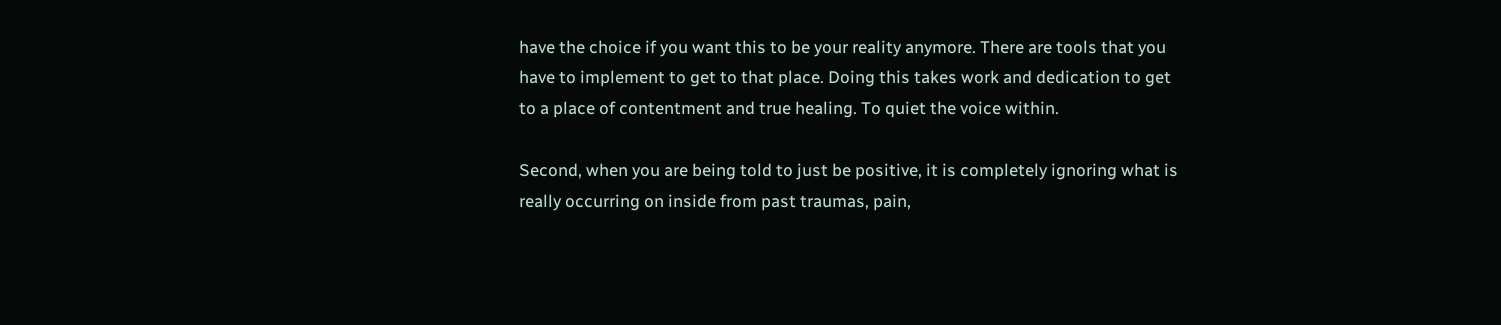have the choice if you want this to be your reality anymore. There are tools that you have to implement to get to that place. Doing this takes work and dedication to get to a place of contentment and true healing. To quiet the voice within.

Second, when you are being told to just be positive, it is completely ignoring what is really occurring on inside from past traumas, pain,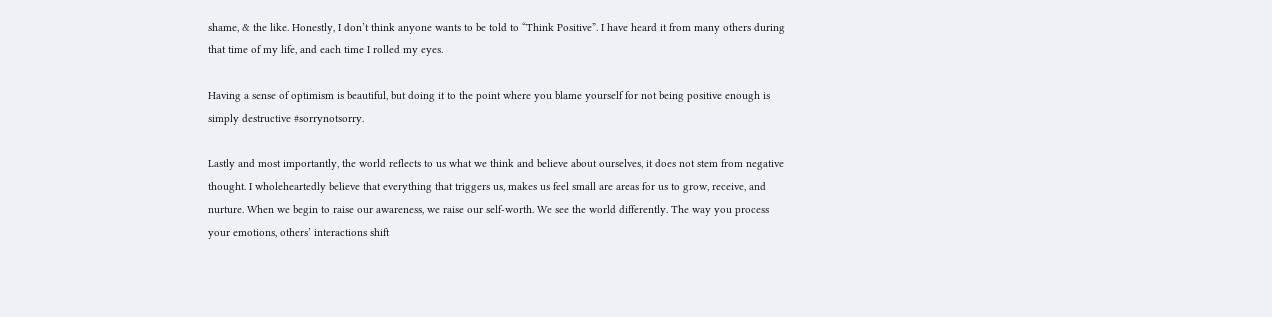shame, & the like. Honestly, I don’t think anyone wants to be told to “Think Positive”. I have heard it from many others during that time of my life, and each time I rolled my eyes.

Having a sense of optimism is beautiful, but doing it to the point where you blame yourself for not being positive enough is simply destructive #sorrynotsorry.

Lastly and most importantly, the world reflects to us what we think and believe about ourselves, it does not stem from negative thought. I wholeheartedly believe that everything that triggers us, makes us feel small are areas for us to grow, receive, and nurture. When we begin to raise our awareness, we raise our self-worth. We see the world differently. The way you process your emotions, others’ interactions shift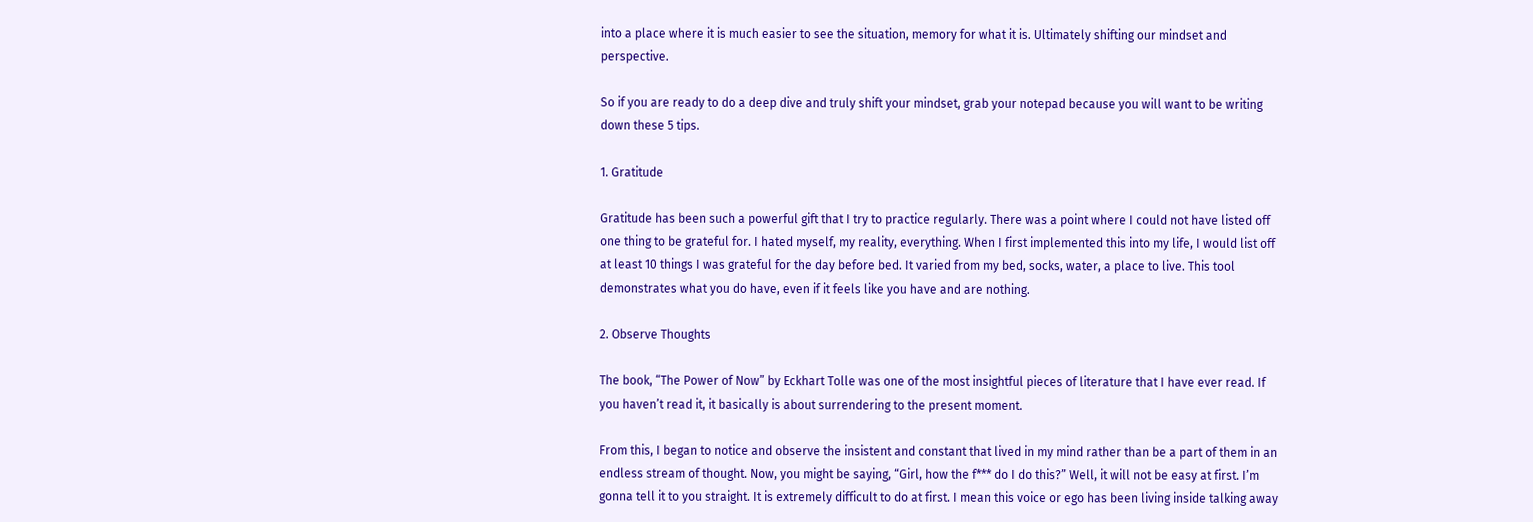into a place where it is much easier to see the situation, memory for what it is. Ultimately shifting our mindset and perspective.

So if you are ready to do a deep dive and truly shift your mindset, grab your notepad because you will want to be writing down these 5 tips.

1. Gratitude

Gratitude has been such a powerful gift that I try to practice regularly. There was a point where I could not have listed off one thing to be grateful for. I hated myself, my reality, everything. When I first implemented this into my life, I would list off at least 10 things I was grateful for the day before bed. It varied from my bed, socks, water, a place to live. This tool demonstrates what you do have, even if it feels like you have and are nothing.

2. Observe Thoughts

The book, “The Power of Now” by Eckhart Tolle was one of the most insightful pieces of literature that I have ever read. If you haven’t read it, it basically is about surrendering to the present moment.

From this, I began to notice and observe the insistent and constant that lived in my mind rather than be a part of them in an endless stream of thought. Now, you might be saying, “Girl, how the f*** do I do this?” Well, it will not be easy at first. I’m gonna tell it to you straight. It is extremely difficult to do at first. I mean this voice or ego has been living inside talking away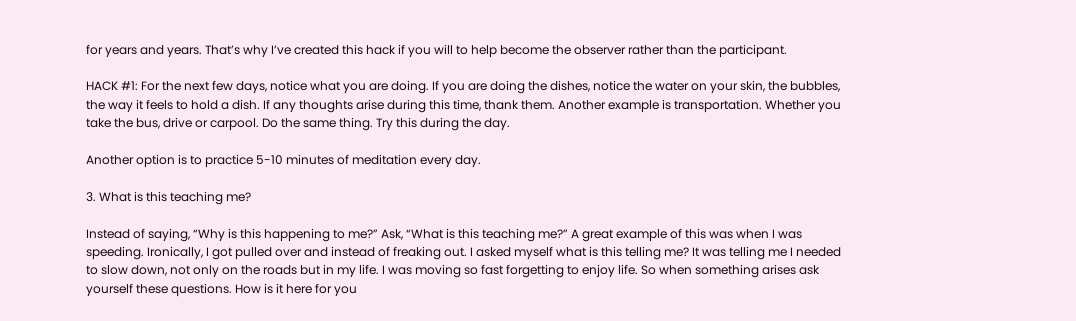for years and years. That’s why I’ve created this hack if you will to help become the observer rather than the participant.

HACK #1: For the next few days, notice what you are doing. If you are doing the dishes, notice the water on your skin, the bubbles, the way it feels to hold a dish. If any thoughts arise during this time, thank them. Another example is transportation. Whether you take the bus, drive or carpool. Do the same thing. Try this during the day.

Another option is to practice 5-10 minutes of meditation every day.

3. What is this teaching me?

Instead of saying, “Why is this happening to me?” Ask, “What is this teaching me?” A great example of this was when I was speeding. Ironically, I got pulled over and instead of freaking out. I asked myself what is this telling me? It was telling me I needed to slow down, not only on the roads but in my life. I was moving so fast forgetting to enjoy life. So when something arises ask yourself these questions. How is it here for you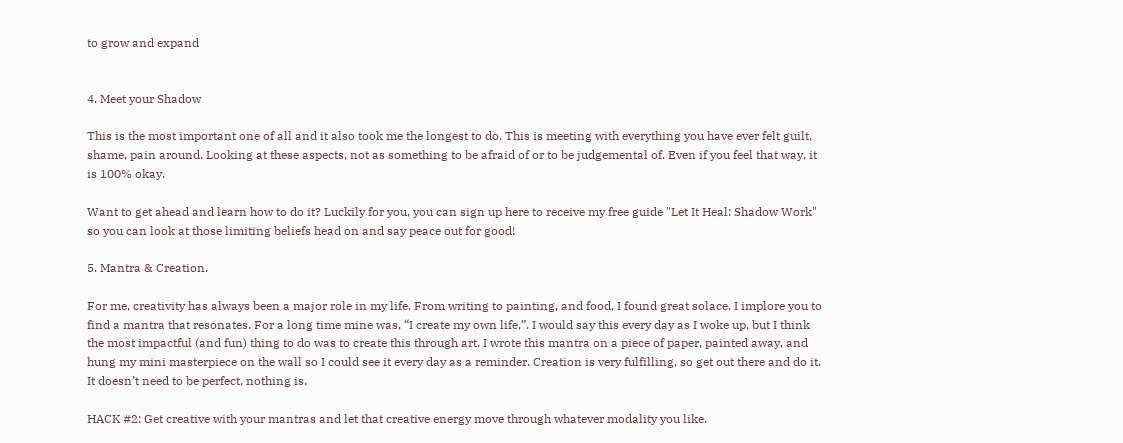to grow and expand


4. Meet your Shadow

This is the most important one of all and it also took me the longest to do. This is meeting with everything you have ever felt guilt, shame, pain around. Looking at these aspects, not as something to be afraid of or to be judgemental of. Even if you feel that way, it is 100% okay.

Want to get ahead and learn how to do it? Luckily for you, you can sign up here to receive my free guide "Let It Heal: Shadow Work" so you can look at those limiting beliefs head on and say peace out for good!

5. Mantra & Creation.

For me, creativity has always been a major role in my life. From writing to painting, and food, I found great solace. I implore you to find a mantra that resonates. For a long time mine was, “I create my own life,”. I would say this every day as I woke up, but I think the most impactful (and fun) thing to do was to create this through art. I wrote this mantra on a piece of paper, painted away, and hung my mini masterpiece on the wall so I could see it every day as a reminder. Creation is very fulfilling, so get out there and do it. It doesn’t need to be perfect, nothing is.

HACK #2: Get creative with your mantras and let that creative energy move through whatever modality you like.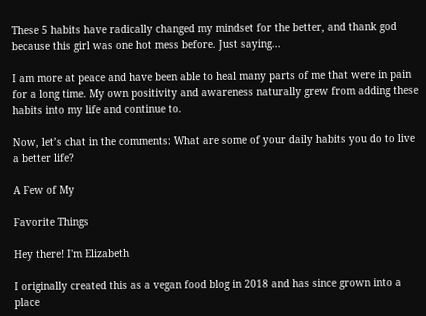These 5 habits have radically changed my mindset for the better, and thank god because this girl was one hot mess before. Just saying...

I am more at peace and have been able to heal many parts of me that were in pain for a long time. My own positivity and awareness naturally grew from adding these habits into my life and continue to.

Now, let’s chat in the comments: What are some of your daily habits you do to live a better life?

A Few of My

Favorite Things

Hey there! I'm Elizabeth

I originally created this as a vegan food blog in 2018 and has since grown into a place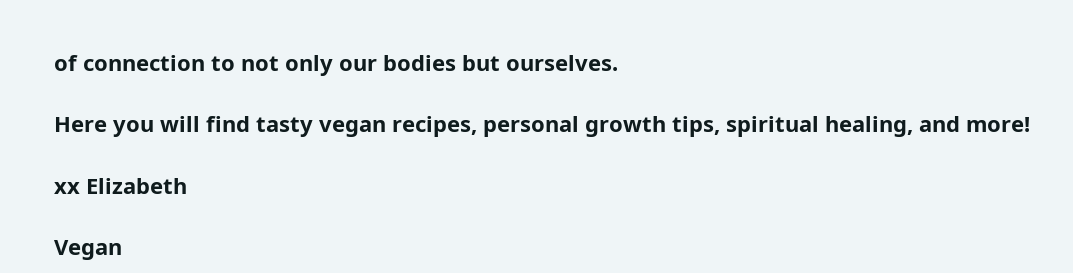of connection to not only our bodies but ourselves.

Here you will find tasty vegan recipes, personal growth tips, spiritual healing, and more!

xx Elizabeth

Vegan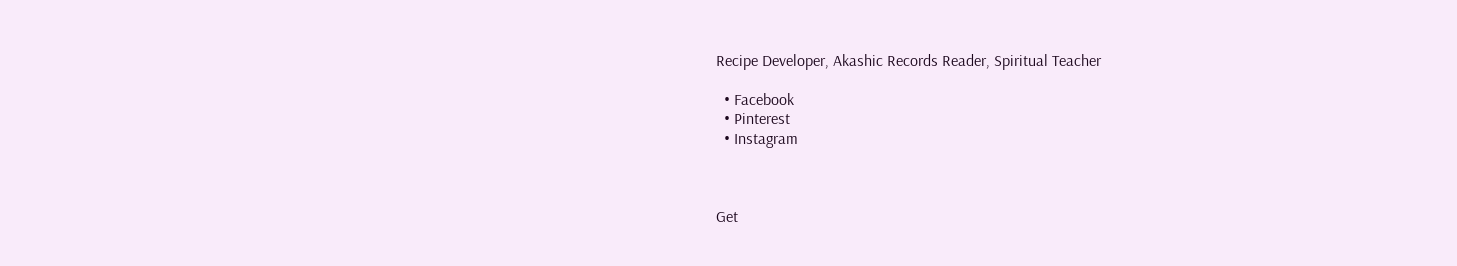Recipe Developer, Akashic Records Reader, Spiritual Teacher

  • Facebook
  • Pinterest
  • Instagram



Get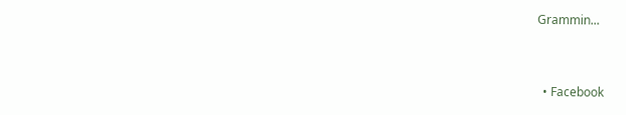Grammin...


  • Facebook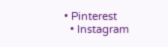• Pinterest
  • Instagram